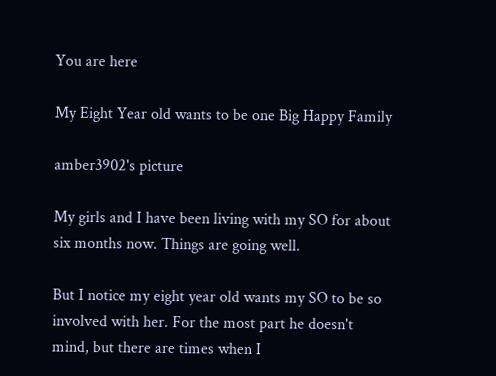You are here

My Eight Year old wants to be one Big Happy Family

amber3902's picture

My girls and I have been living with my SO for about six months now. Things are going well.

But I notice my eight year old wants my SO to be so involved with her. For the most part he doesn't mind, but there are times when I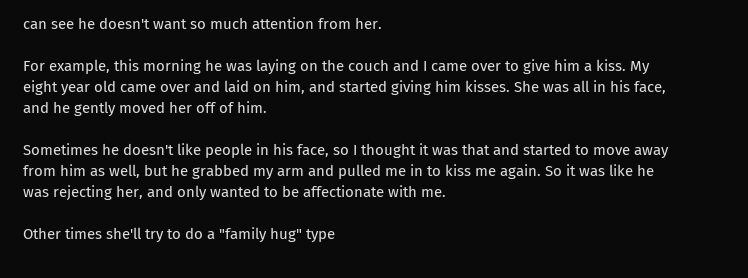can see he doesn't want so much attention from her.

For example, this morning he was laying on the couch and I came over to give him a kiss. My eight year old came over and laid on him, and started giving him kisses. She was all in his face, and he gently moved her off of him.

Sometimes he doesn't like people in his face, so I thought it was that and started to move away from him as well, but he grabbed my arm and pulled me in to kiss me again. So it was like he was rejecting her, and only wanted to be affectionate with me.

Other times she'll try to do a "family hug" type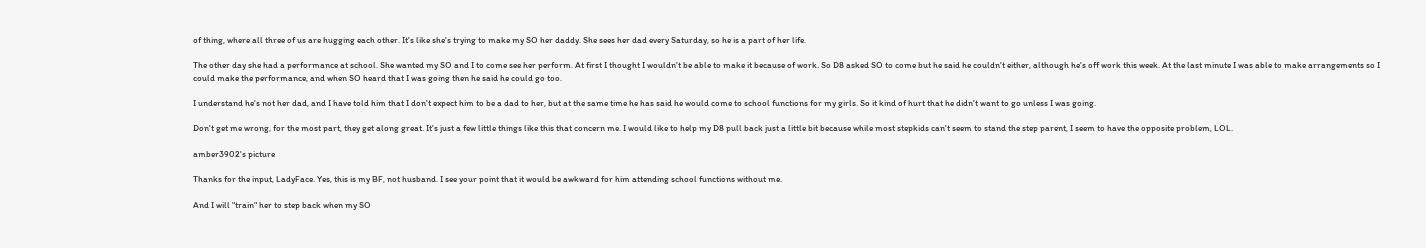of thing, where all three of us are hugging each other. It's like she's trying to make my SO her daddy. She sees her dad every Saturday, so he is a part of her life.

The other day she had a performance at school. She wanted my SO and I to come see her perform. At first I thought I wouldn't be able to make it because of work. So D8 asked SO to come but he said he couldn't either, although he's off work this week. At the last minute I was able to make arrangements so I could make the performance, and when SO heard that I was going then he said he could go too.

I understand he's not her dad, and I have told him that I don't expect him to be a dad to her, but at the same time he has said he would come to school functions for my girls. So it kind of hurt that he didn't want to go unless I was going.

Don't get me wrong, for the most part, they get along great. It's just a few little things like this that concern me. I would like to help my D8 pull back just a little bit because while most stepkids can't seem to stand the step parent, I seem to have the opposite problem, LOL.

amber3902's picture

Thanks for the input, LadyFace. Yes, this is my BF, not husband. I see your point that it would be awkward for him attending school functions without me.

And I will "train" her to step back when my SO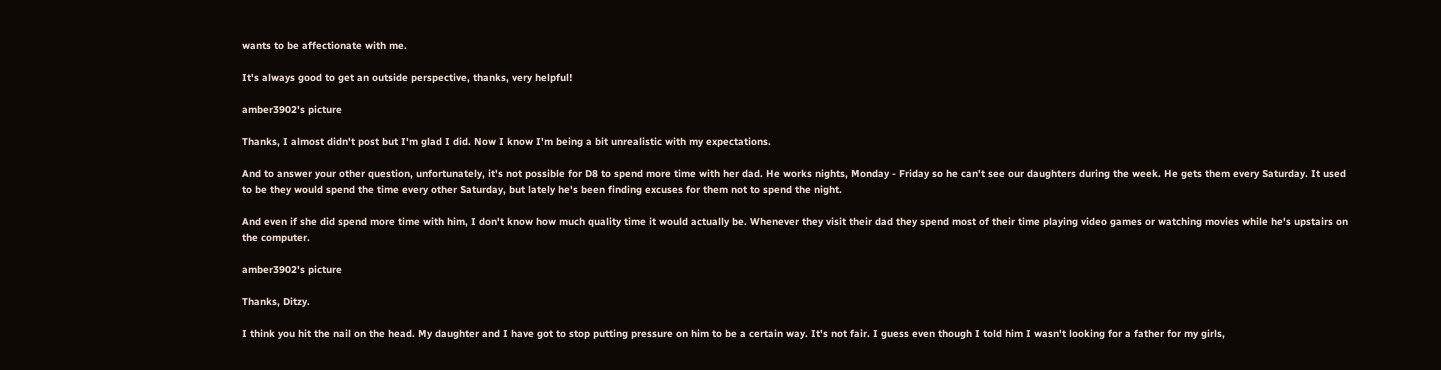wants to be affectionate with me.

It's always good to get an outside perspective, thanks, very helpful!

amber3902's picture

Thanks, I almost didn't post but I'm glad I did. Now I know I'm being a bit unrealistic with my expectations.

And to answer your other question, unfortunately, it's not possible for D8 to spend more time with her dad. He works nights, Monday - Friday so he can't see our daughters during the week. He gets them every Saturday. It used to be they would spend the time every other Saturday, but lately he's been finding excuses for them not to spend the night.

And even if she did spend more time with him, I don't know how much quality time it would actually be. Whenever they visit their dad they spend most of their time playing video games or watching movies while he's upstairs on the computer.

amber3902's picture

Thanks, Ditzy.

I think you hit the nail on the head. My daughter and I have got to stop putting pressure on him to be a certain way. It's not fair. I guess even though I told him I wasn't looking for a father for my girls,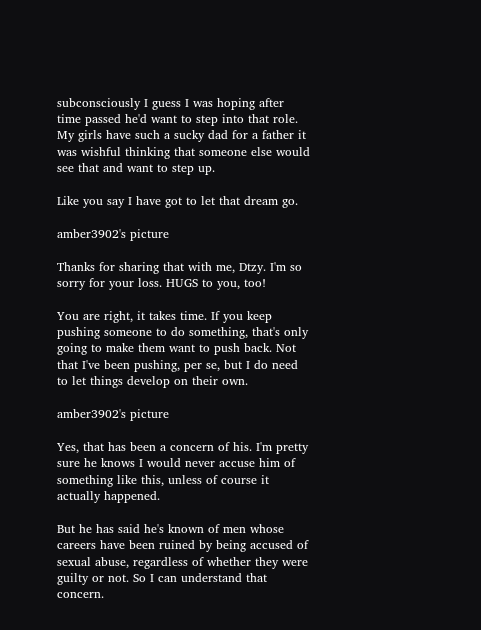subconsciously I guess I was hoping after time passed he'd want to step into that role. My girls have such a sucky dad for a father it was wishful thinking that someone else would see that and want to step up.

Like you say I have got to let that dream go.

amber3902's picture

Thanks for sharing that with me, Dtzy. I'm so sorry for your loss. HUGS to you, too!

You are right, it takes time. If you keep pushing someone to do something, that's only going to make them want to push back. Not that I've been pushing, per se, but I do need to let things develop on their own.

amber3902's picture

Yes, that has been a concern of his. I'm pretty sure he knows I would never accuse him of something like this, unless of course it actually happened.

But he has said he's known of men whose careers have been ruined by being accused of sexual abuse, regardless of whether they were guilty or not. So I can understand that concern.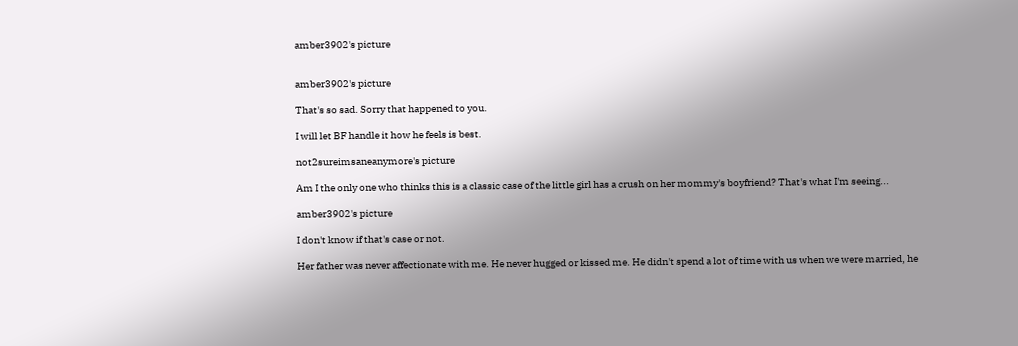amber3902's picture


amber3902's picture

That's so sad. Sorry that happened to you.

I will let BF handle it how he feels is best.

not2sureimsaneanymore's picture

Am I the only one who thinks this is a classic case of the little girl has a crush on her mommy's boyfriend? That's what I'm seeing...

amber3902's picture

I don't know if that's case or not.

Her father was never affectionate with me. He never hugged or kissed me. He didn't spend a lot of time with us when we were married, he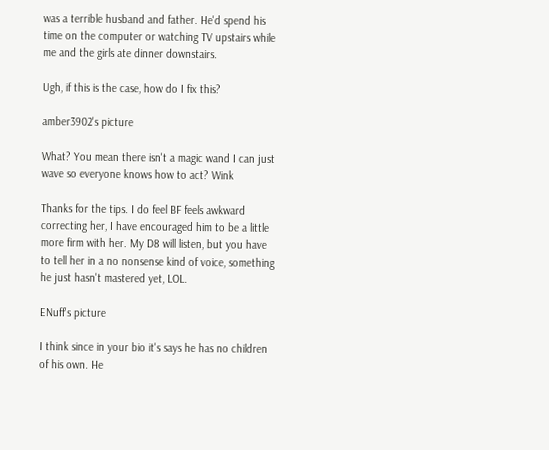was a terrible husband and father. He'd spend his time on the computer or watching TV upstairs while me and the girls ate dinner downstairs.

Ugh, if this is the case, how do I fix this?

amber3902's picture

What? You mean there isn't a magic wand I can just wave so everyone knows how to act? Wink

Thanks for the tips. I do feel BF feels awkward correcting her, I have encouraged him to be a little more firm with her. My D8 will listen, but you have to tell her in a no nonsense kind of voice, something he just hasn't mastered yet, LOL.

ENuff's picture

I think since in your bio it's says he has no children of his own. He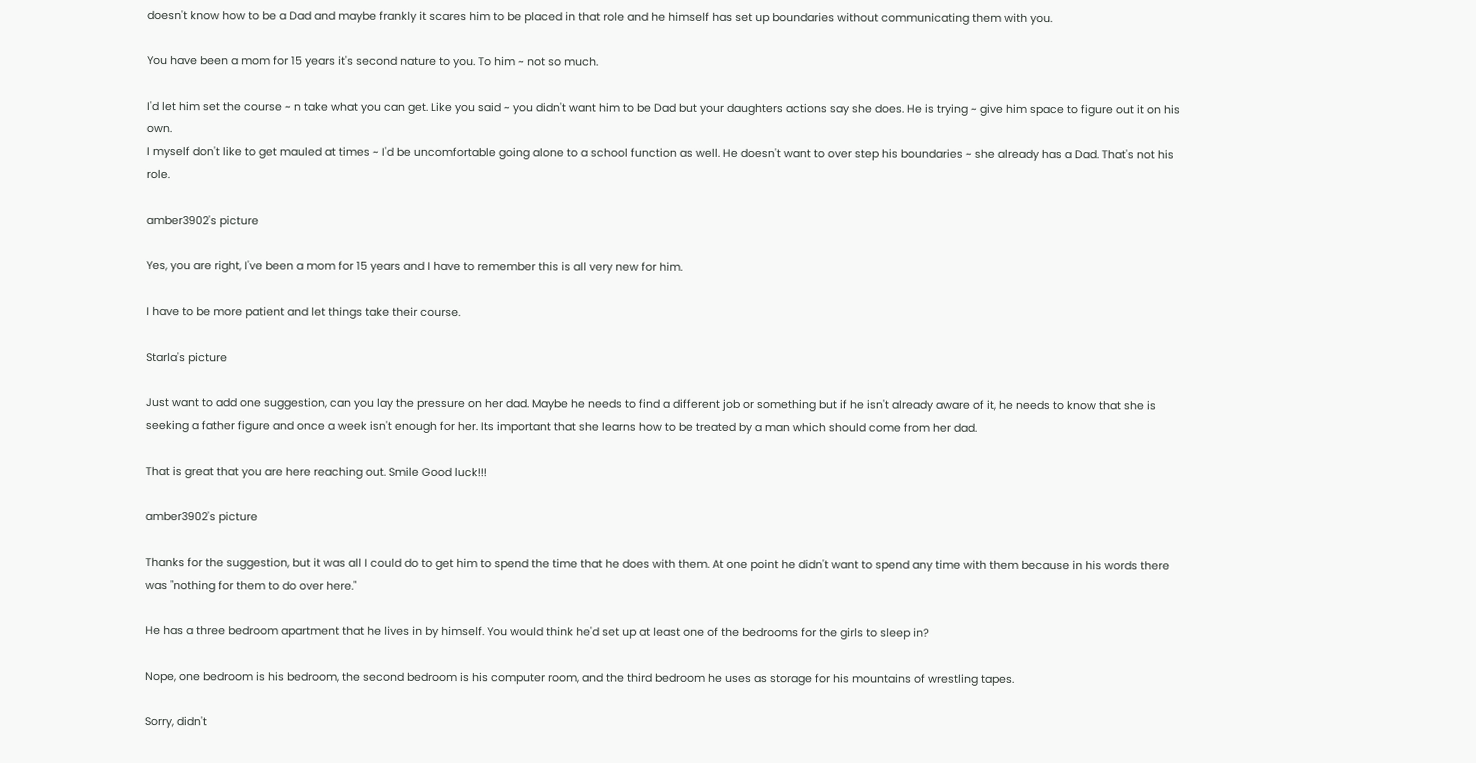doesn't know how to be a Dad and maybe frankly it scares him to be placed in that role and he himself has set up boundaries without communicating them with you.

You have been a mom for 15 years it's second nature to you. To him ~ not so much.

I'd let him set the course ~ n take what you can get. Like you said ~ you didn't want him to be Dad but your daughters actions say she does. He is trying ~ give him space to figure out it on his own.
I myself don't like to get mauled at times ~ I'd be uncomfortable going alone to a school function as well. He doesn't want to over step his boundaries ~ she already has a Dad. That's not his role.

amber3902's picture

Yes, you are right, I've been a mom for 15 years and I have to remember this is all very new for him.

I have to be more patient and let things take their course.

Starla's picture

Just want to add one suggestion, can you lay the pressure on her dad. Maybe he needs to find a different job or something but if he isn't already aware of it, he needs to know that she is seeking a father figure and once a week isn't enough for her. Its important that she learns how to be treated by a man which should come from her dad.

That is great that you are here reaching out. Smile Good luck!!!

amber3902's picture

Thanks for the suggestion, but it was all I could do to get him to spend the time that he does with them. At one point he didn't want to spend any time with them because in his words there was "nothing for them to do over here."

He has a three bedroom apartment that he lives in by himself. You would think he'd set up at least one of the bedrooms for the girls to sleep in?

Nope, one bedroom is his bedroom, the second bedroom is his computer room, and the third bedroom he uses as storage for his mountains of wrestling tapes.

Sorry, didn't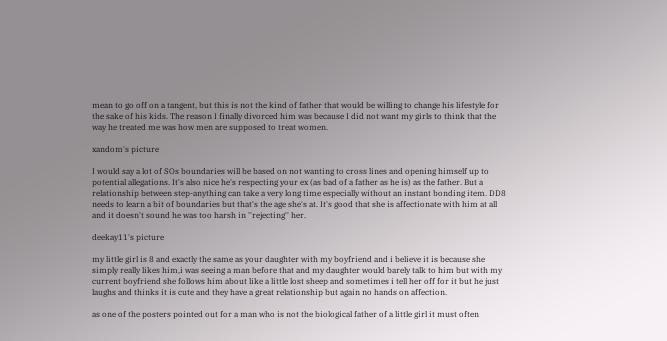mean to go off on a tangent, but this is not the kind of father that would be willing to change his lifestyle for the sake of his kids. The reason I finally divorced him was because I did not want my girls to think that the way he treated me was how men are supposed to treat women.

xandom's picture

I would say a lot of SOs boundaries will be based on not wanting to cross lines and opening himself up to potential allegations. It's also nice he's respecting your ex (as bad of a father as he is) as the father. But a relationship between step-anything can take a very long time especially without an instant bonding item. DD8 needs to learn a bit of boundaries but that's the age she's at. It's good that she is affectionate with him at all and it doesn't sound he was too harsh in ''rejecting'' her.

deekay11's picture

my little girl is 8 and exactly the same as your daughter with my boyfriend and i believe it is because she simply really likes him,i was seeing a man before that and my daughter would barely talk to him but with my current boyfriend she follows him about like a little lost sheep and sometimes i tell her off for it but he just laughs and thinks it is cute and they have a great relationship but again no hands on affection.

as one of the posters pointed out for a man who is not the biological father of a little girl it must often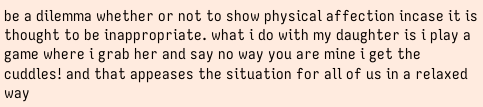be a dilemma whether or not to show physical affection incase it is thought to be inappropriate. what i do with my daughter is i play a game where i grab her and say no way you are mine i get the cuddles! and that appeases the situation for all of us in a relaxed way